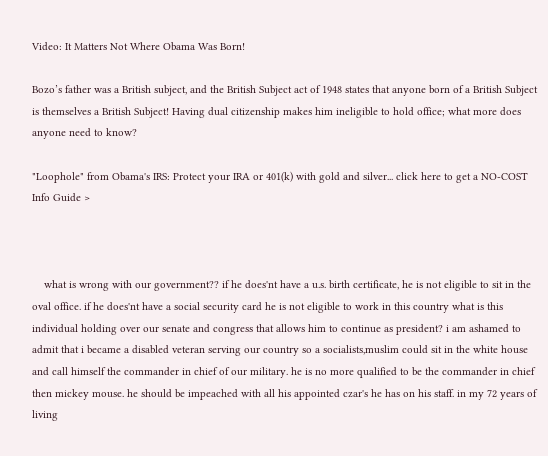Video: It Matters Not Where Obama Was Born!

Bozo’s father was a British subject, and the British Subject act of 1948 states that anyone born of a British Subject is themselves a British Subject! Having dual citizenship makes him ineligible to hold office; what more does anyone need to know?

"Loophole" from Obama's IRS: Protect your IRA or 401(k) with gold and silver... click here to get a NO-COST Info Guide >



    what is wrong with our government?? if he does'nt have a u.s. birth certificate, he is not eligible to sit in the oval office. if he does'nt have a social security card he is not eligible to work in this country what is this individual holding over our senate and congress that allows him to continue as president? i am ashamed to admit that i became a disabled veteran serving our country so a socialists,muslim could sit in the white house and call himself the commander in chief of our military. he is no more qualified to be the commander in chief then mickey mouse. he should be impeached with all his appointed czar's he has on his staff. in my 72 years of living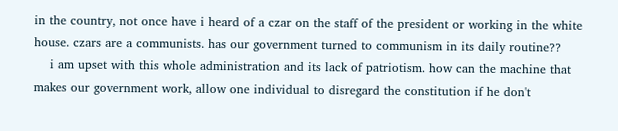in the country, not once have i heard of a czar on the staff of the president or working in the white house. czars are a communists. has our government turned to communism in its daily routine??
    i am upset with this whole administration and its lack of patriotism. how can the machine that makes our government work, allow one individual to disregard the constitution if he don't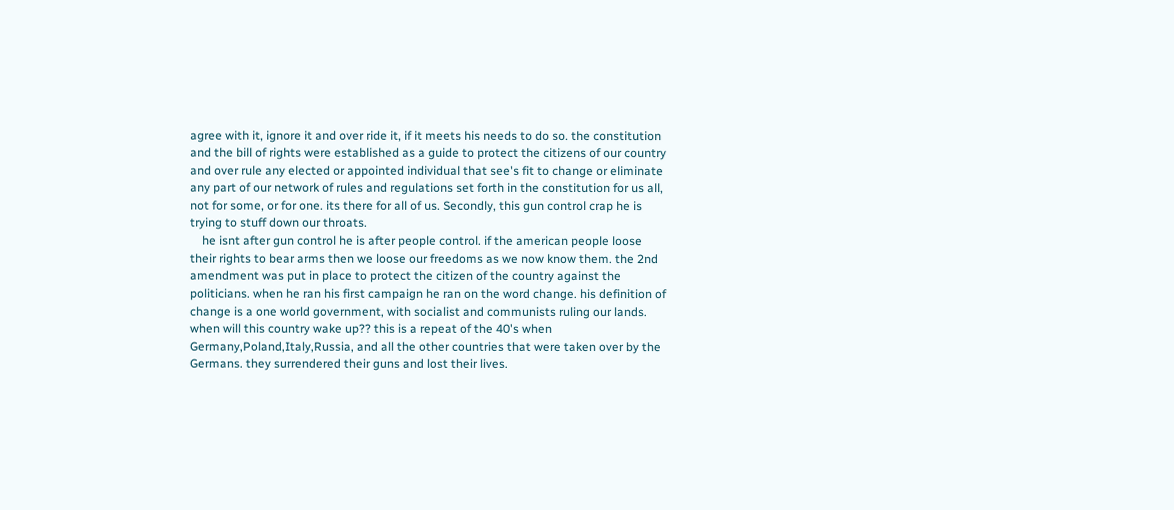agree with it, ignore it and over ride it, if it meets his needs to do so. the constitution and the bill of rights were established as a guide to protect the citizens of our country and over rule any elected or appointed individual that see's fit to change or eliminate any part of our network of rules and regulations set forth in the constitution for us all, not for some, or for one. its there for all of us. Secondly, this gun control crap he is trying to stuff down our throats.
    he isnt after gun control he is after people control. if the american people loose their rights to bear arms then we loose our freedoms as we now know them. the 2nd amendment was put in place to protect the citizen of the country against the politicians. when he ran his first campaign he ran on the word change. his definition of change is a one world government, with socialist and communists ruling our lands. when will this country wake up?? this is a repeat of the 40's when Germany,Poland,Italy,Russia, and all the other countries that were taken over by the Germans. they surrendered their guns and lost their lives.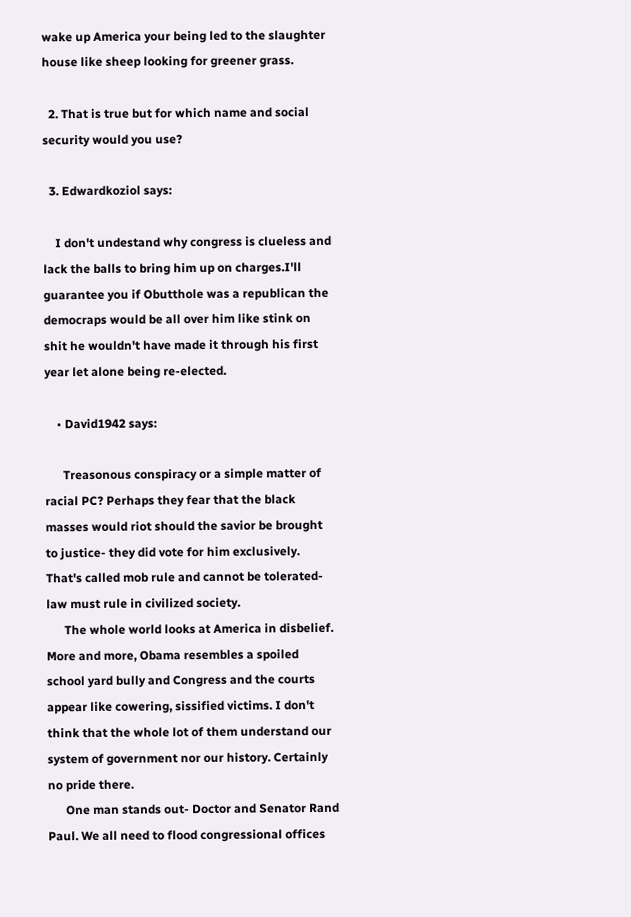wake up America your being led to the slaughter house like sheep looking for greener grass.

  2. That is true but for which name and social security would you use?

  3. Edwardkoziol says:

    I don't undestand why congress is clueless and lack the balls to bring him up on charges.I'll guarantee you if Obutthole was a republican the democraps would be all over him like stink on shit he wouldn't have made it through his first year let alone being re-elected.

    • David1942 says:

      Treasonous conspiracy or a simple matter of racial PC? Perhaps they fear that the black masses would riot should the savior be brought to justice- they did vote for him exclusively. That's called mob rule and cannot be tolerated- law must rule in civilized society.
      The whole world looks at America in disbelief. More and more, Obama resembles a spoiled school yard bully and Congress and the courts appear like cowering, sissified victims. I don't think that the whole lot of them understand our system of government nor our history. Certainly no pride there.
      One man stands out- Doctor and Senator Rand Paul. We all need to flood congressional offices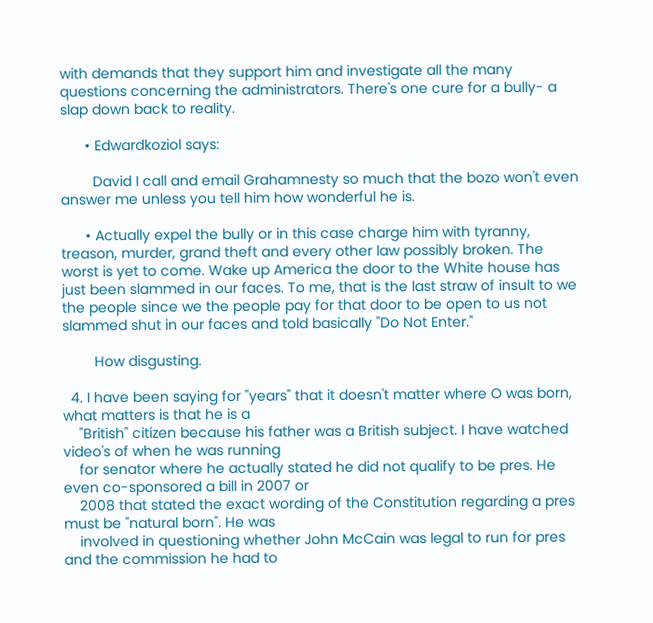with demands that they support him and investigate all the many questions concerning the administrators. There's one cure for a bully- a slap down back to reality.

      • Edwardkoziol says:

        David I call and email Grahamnesty so much that the bozo won't even answer me unless you tell him how wonderful he is.

      • Actually expel the bully or in this case charge him with tyranny, treason, murder, grand theft and every other law possibly broken. The worst is yet to come. Wake up America the door to the White house has just been slammed in our faces. To me, that is the last straw of insult to we the people since we the people pay for that door to be open to us not slammed shut in our faces and told basically "Do Not Enter."

        How disgusting.

  4. I have been saying for "years" that it doesn't matter where O was born, what matters is that he is a
    "British" citizen because his father was a British subject. I have watched video's of when he was running
    for senator where he actually stated he did not qualify to be pres. He even co-sponsored a bill in 2007 or
    2008 that stated the exact wording of the Constitution regarding a pres must be "natural born". He was
    involved in questioning whether John McCain was legal to run for pres and the commission he had to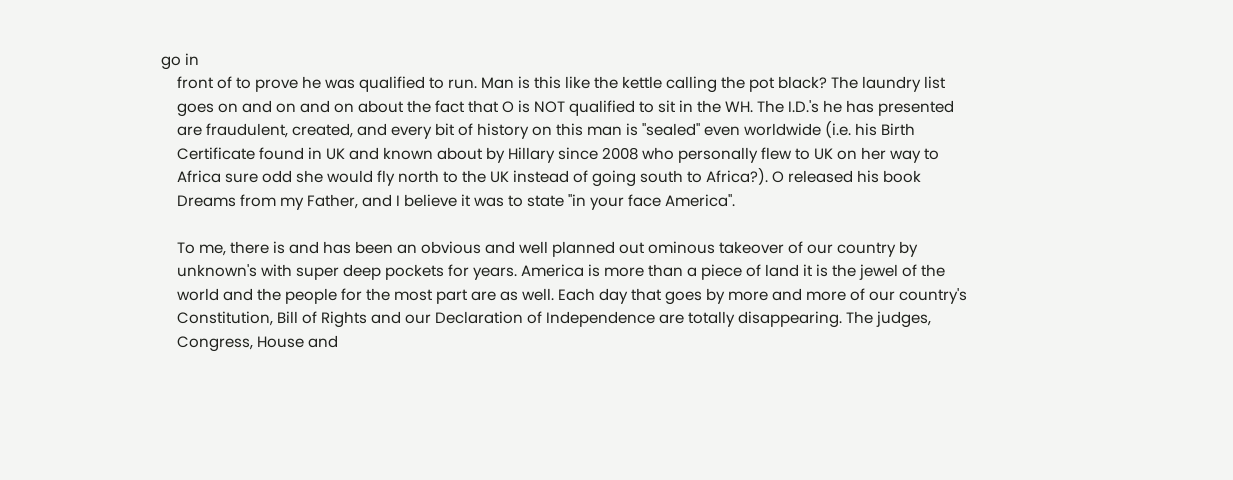go in
    front of to prove he was qualified to run. Man is this like the kettle calling the pot black? The laundry list
    goes on and on and on about the fact that O is NOT qualified to sit in the WH. The I.D.'s he has presented
    are fraudulent, created, and every bit of history on this man is "sealed" even worldwide (i.e. his Birth
    Certificate found in UK and known about by Hillary since 2008 who personally flew to UK on her way to
    Africa sure odd she would fly north to the UK instead of going south to Africa?). O released his book
    Dreams from my Father, and I believe it was to state "in your face America".

    To me, there is and has been an obvious and well planned out ominous takeover of our country by
    unknown's with super deep pockets for years. America is more than a piece of land it is the jewel of the
    world and the people for the most part are as well. Each day that goes by more and more of our country's
    Constitution, Bill of Rights and our Declaration of Independence are totally disappearing. The judges,
    Congress, House and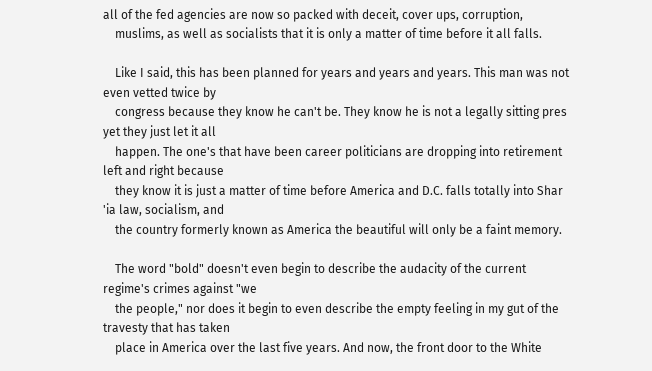all of the fed agencies are now so packed with deceit, cover ups, corruption,
    muslims, as well as socialists that it is only a matter of time before it all falls.

    Like I said, this has been planned for years and years and years. This man was not even vetted twice by
    congress because they know he can't be. They know he is not a legally sitting pres yet they just let it all
    happen. The one's that have been career politicians are dropping into retirement left and right because
    they know it is just a matter of time before America and D.C. falls totally into Shar 'ia law, socialism, and
    the country formerly known as America the beautiful will only be a faint memory.

    The word "bold" doesn't even begin to describe the audacity of the current regime's crimes against "we
    the people," nor does it begin to even describe the empty feeling in my gut of the travesty that has taken
    place in America over the last five years. And now, the front door to the White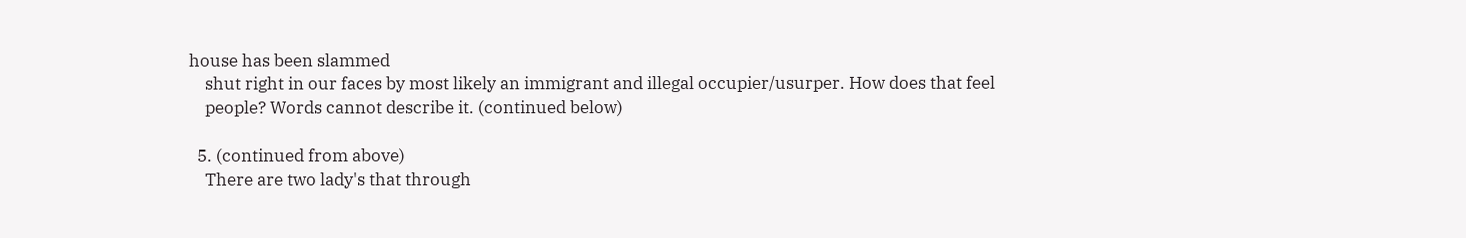house has been slammed
    shut right in our faces by most likely an immigrant and illegal occupier/usurper. How does that feel
    people? Words cannot describe it. (continued below)

  5. (continued from above)
    There are two lady's that through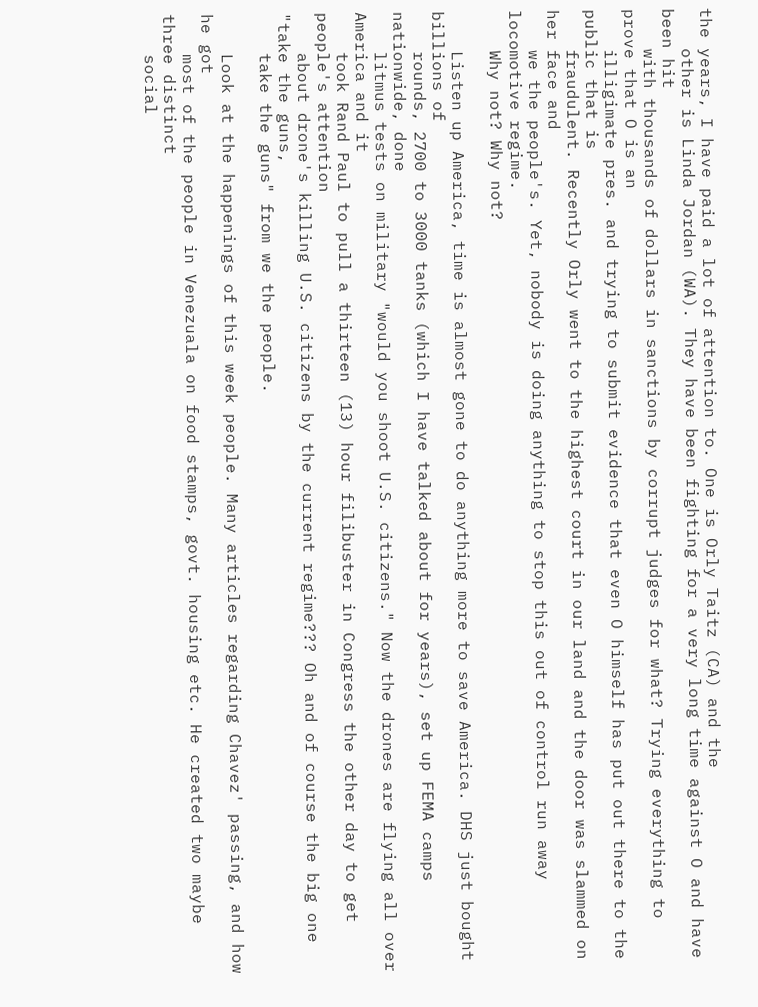the years, I have paid a lot of attention to. One is Orly Taitz (CA) and the
    other is Linda Jordan (WA). They have been fighting for a very long time against O and have been hit
    with thousands of dollars in sanctions by corrupt judges for what? Trying everything to prove that O is an
    illigimate pres. and trying to submit evidence that even O himself has put out there to the public that is
    fraudulent. Recently Orly went to the highest court in our land and the door was slammed on her face and
    we the people's. Yet, nobody is doing anything to stop this out of control run away locomotive regime.
    Why not? Why not?

    Listen up America, time is almost gone to do anything more to save America. DHS just bought billions of
    rounds, 2700 to 3000 tanks (which I have talked about for years), set up FEMA camps nationwide, done
    litmus tests on military "would you shoot U.S. citizens." Now the drones are flying all over America and it
    took Rand Paul to pull a thirteen (13) hour filibuster in Congress the other day to get people's attention
    about drone's killing U.S. citizens by the current regime??? Oh and of course the big one "take the guns,
    take the guns" from we the people.

    Look at the happenings of this week people. Many articles regarding Chavez' passing, and how he got
    most of the people in Venezuala on food stamps, govt. housing etc. He created two maybe three distinct
    social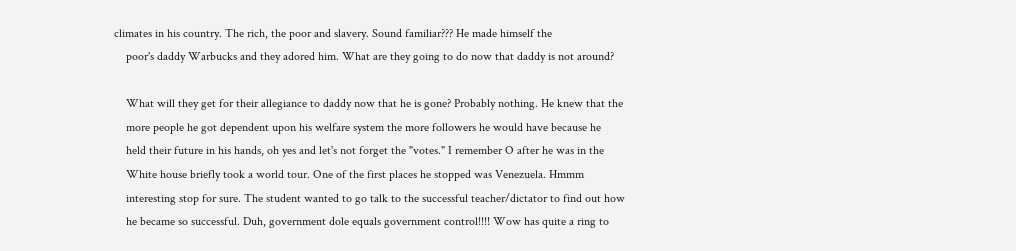climates in his country. The rich, the poor and slavery. Sound familiar??? He made himself the
    poor's daddy Warbucks and they adored him. What are they going to do now that daddy is not around?

    What will they get for their allegiance to daddy now that he is gone? Probably nothing. He knew that the
    more people he got dependent upon his welfare system the more followers he would have because he
    held their future in his hands, oh yes and let's not forget the "votes." I remember O after he was in the
    White house briefly took a world tour. One of the first places he stopped was Venezuela. Hmmm
    interesting stop for sure. The student wanted to go talk to the successful teacher/dictator to find out how
    he became so successful. Duh, government dole equals government control!!!! Wow has quite a ring to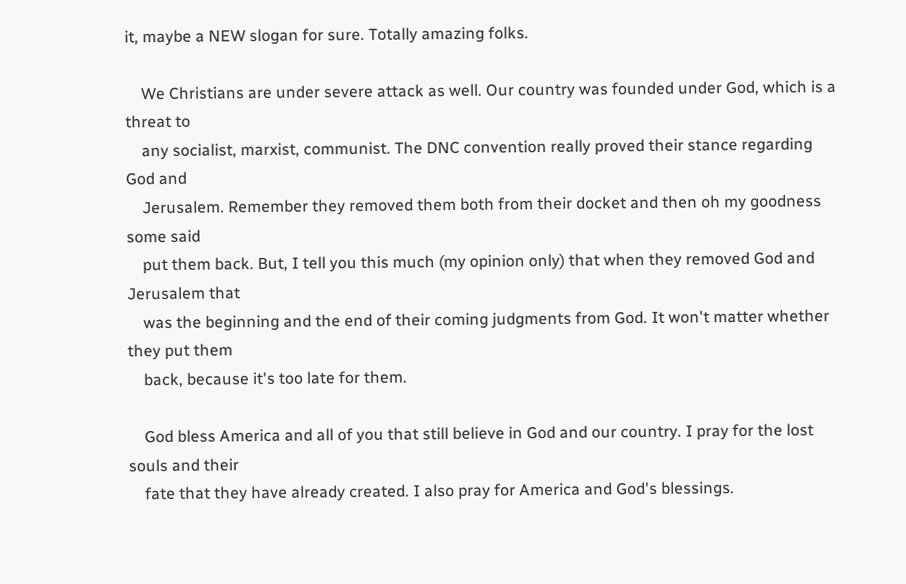it, maybe a NEW slogan for sure. Totally amazing folks.

    We Christians are under severe attack as well. Our country was founded under God, which is a threat to
    any socialist, marxist, communist. The DNC convention really proved their stance regarding God and
    Jerusalem. Remember they removed them both from their docket and then oh my goodness some said
    put them back. But, I tell you this much (my opinion only) that when they removed God and Jerusalem that
    was the beginning and the end of their coming judgments from God. It won't matter whether they put them
    back, because it's too late for them.

    God bless America and all of you that still believe in God and our country. I pray for the lost souls and their
    fate that they have already created. I also pray for America and God's blessings.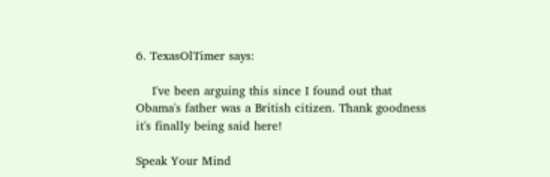6. TexasOlTimer says:

    I've been arguing this since I found out that Obama's father was a British citizen. Thank goodness it's finally being said here!

Speak Your Mind